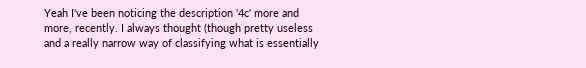Yeah I've been noticing the description '4c' more and more, recently. I always thought (though pretty useless and a really narrow way of classifying what is essentially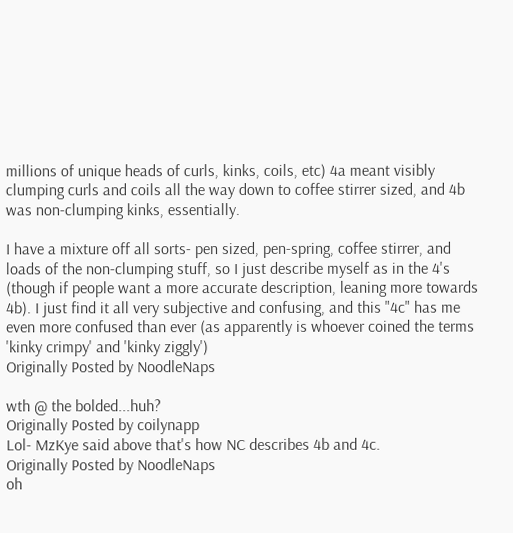millions of unique heads of curls, kinks, coils, etc) 4a meant visibly clumping curls and coils all the way down to coffee stirrer sized, and 4b was non-clumping kinks, essentially.

I have a mixture off all sorts- pen sized, pen-spring, coffee stirrer, and loads of the non-clumping stuff, so I just describe myself as in the 4's (though if people want a more accurate description, leaning more towards 4b). I just find it all very subjective and confusing, and this "4c" has me even more confused than ever (as apparently is whoever coined the terms 'kinky crimpy' and 'kinky ziggly')
Originally Posted by NoodleNaps

wth @ the bolded...huh?
Originally Posted by coilynapp
Lol- MzKye said above that's how NC describes 4b and 4c.
Originally Posted by NoodleNaps
oh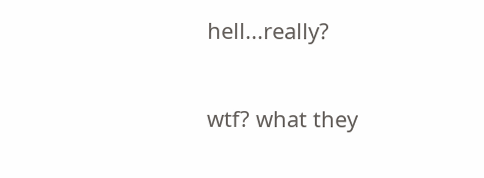hell...really?

wtf? what they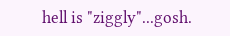hell is "ziggly"...gosh.